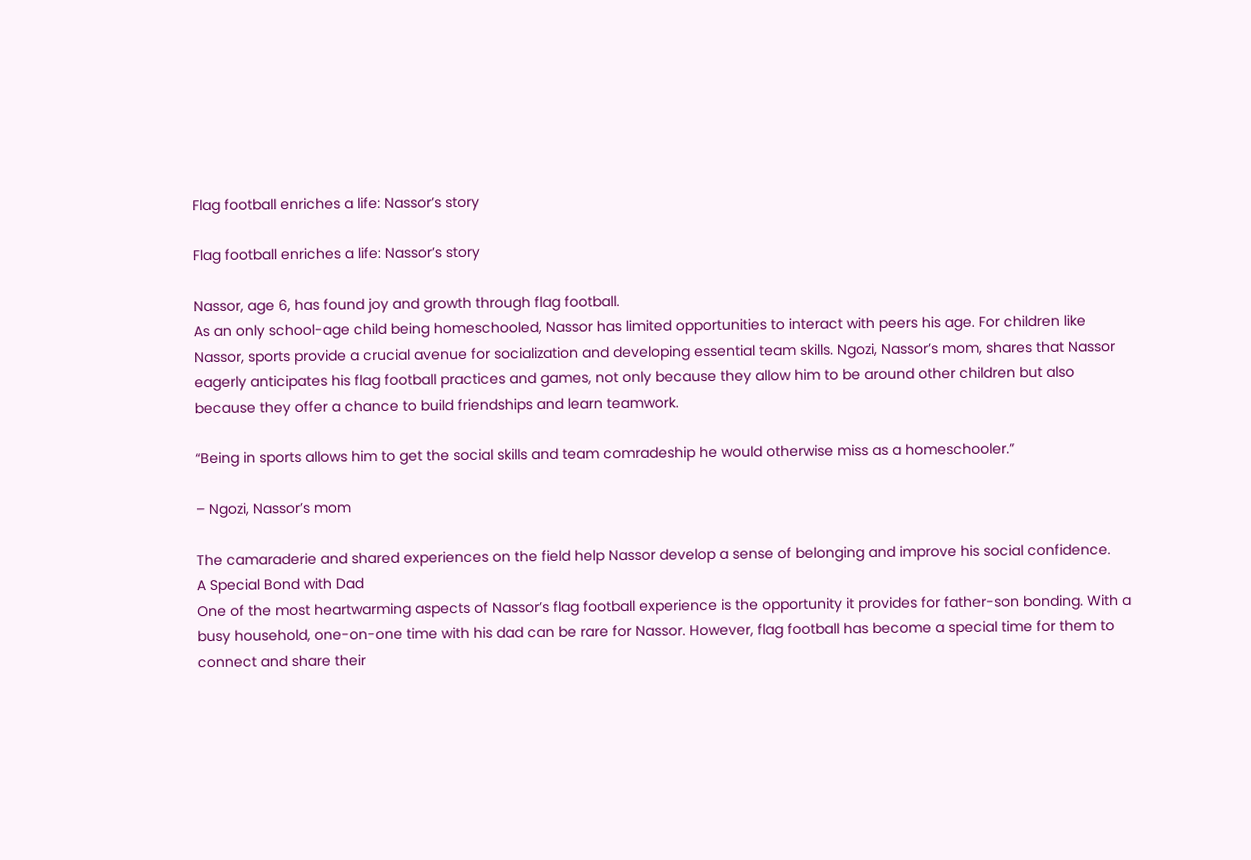Flag football enriches a life: Nassor’s story

Flag football enriches a life: Nassor’s story

Nassor, age 6, has found joy and growth through flag football.
As an only school-age child being homeschooled, Nassor has limited opportunities to interact with peers his age. For children like Nassor, sports provide a crucial avenue for socialization and developing essential team skills. Ngozi, Nassor’s mom, shares that Nassor eagerly anticipates his flag football practices and games, not only because they allow him to be around other children but also because they offer a chance to build friendships and learn teamwork.

“Being in sports allows him to get the social skills and team comradeship he would otherwise miss as a homeschooler.”

– Ngozi, Nassor’s mom

The camaraderie and shared experiences on the field help Nassor develop a sense of belonging and improve his social confidence.
A Special Bond with Dad
One of the most heartwarming aspects of Nassor’s flag football experience is the opportunity it provides for father-son bonding. With a busy household, one-on-one time with his dad can be rare for Nassor. However, flag football has become a special time for them to connect and share their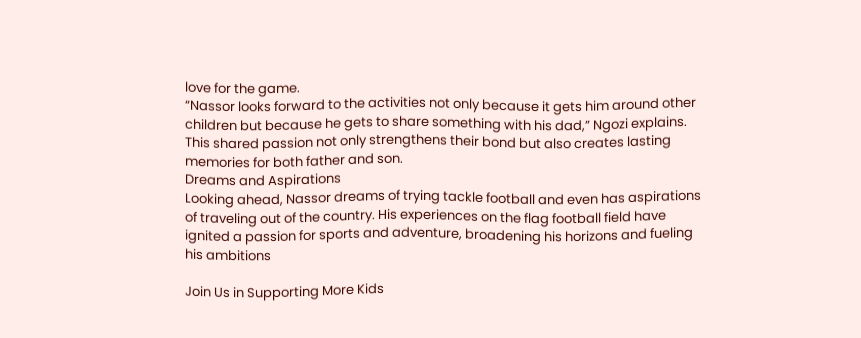love for the game.
“Nassor looks forward to the activities not only because it gets him around other children but because he gets to share something with his dad,” Ngozi explains. This shared passion not only strengthens their bond but also creates lasting memories for both father and son.
Dreams and Aspirations
Looking ahead, Nassor dreams of trying tackle football and even has aspirations of traveling out of the country. His experiences on the flag football field have ignited a passion for sports and adventure, broadening his horizons and fueling his ambitions

Join Us in Supporting More Kids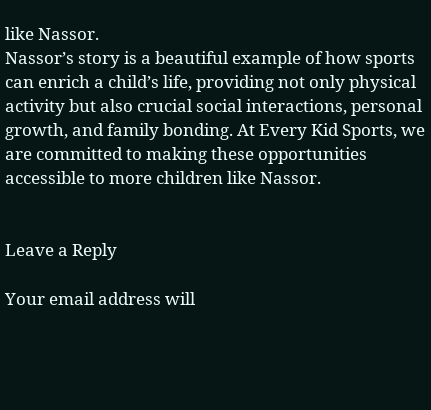like Nassor.
Nassor’s story is a beautiful example of how sports can enrich a child’s life, providing not only physical activity but also crucial social interactions, personal growth, and family bonding. At Every Kid Sports, we are committed to making these opportunities accessible to more children like Nassor.


Leave a Reply

Your email address will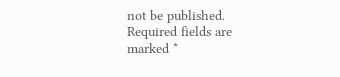not be published. Required fields are marked *